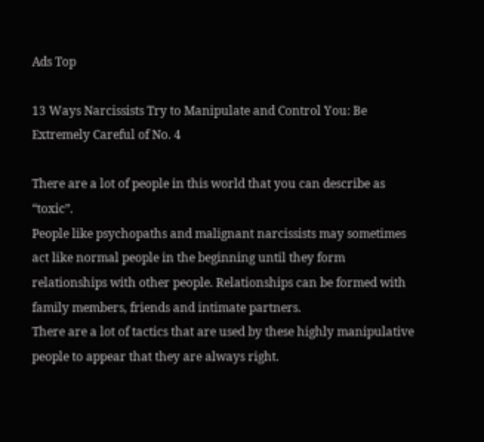Ads Top

13 Ways Narcissists Try to Manipulate and Control You: Be Extremely Careful of No. 4

There are a lot of people in this world that you can describe as “toxic”.
People like psychopaths and malignant narcissists may sometimes act like normal people in the beginning until they form relationships with other people. Relationships can be formed with family members, friends and intimate partners.
There are a lot of tactics that are used by these highly manipulative people to appear that they are always right.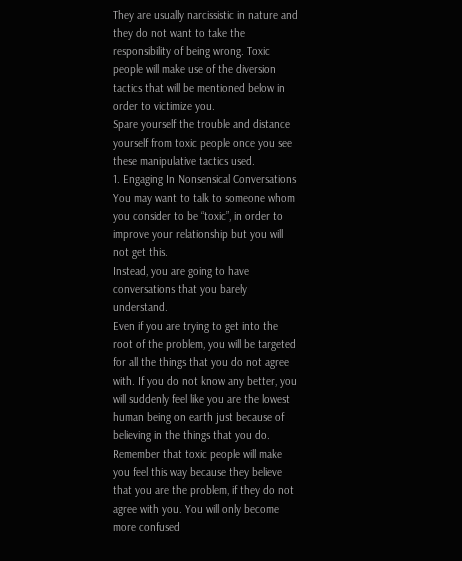They are usually narcissistic in nature and they do not want to take the responsibility of being wrong. Toxic people will make use of the diversion tactics that will be mentioned below in order to victimize you.
Spare yourself the trouble and distance yourself from toxic people once you see these manipulative tactics used.
1. Engaging In Nonsensical Conversations
You may want to talk to someone whom you consider to be “toxic”, in order to improve your relationship but you will not get this.
Instead, you are going to have conversations that you barely understand.
Even if you are trying to get into the root of the problem, you will be targeted for all the things that you do not agree with. If you do not know any better, you will suddenly feel like you are the lowest human being on earth just because of believing in the things that you do.
Remember that toxic people will make you feel this way because they believe that you are the problem, if they do not agree with you. You will only become more confused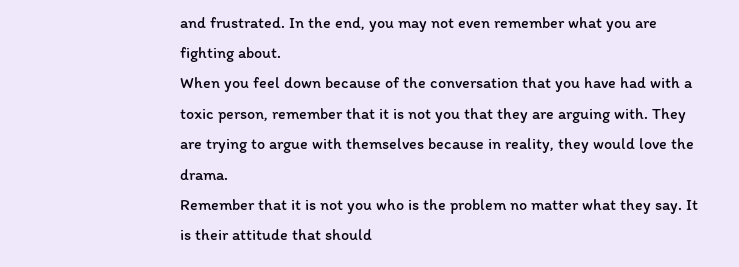and frustrated. In the end, you may not even remember what you are fighting about.
When you feel down because of the conversation that you have had with a toxic person, remember that it is not you that they are arguing with. They are trying to argue with themselves because in reality, they would love the drama.
Remember that it is not you who is the problem no matter what they say. It is their attitude that should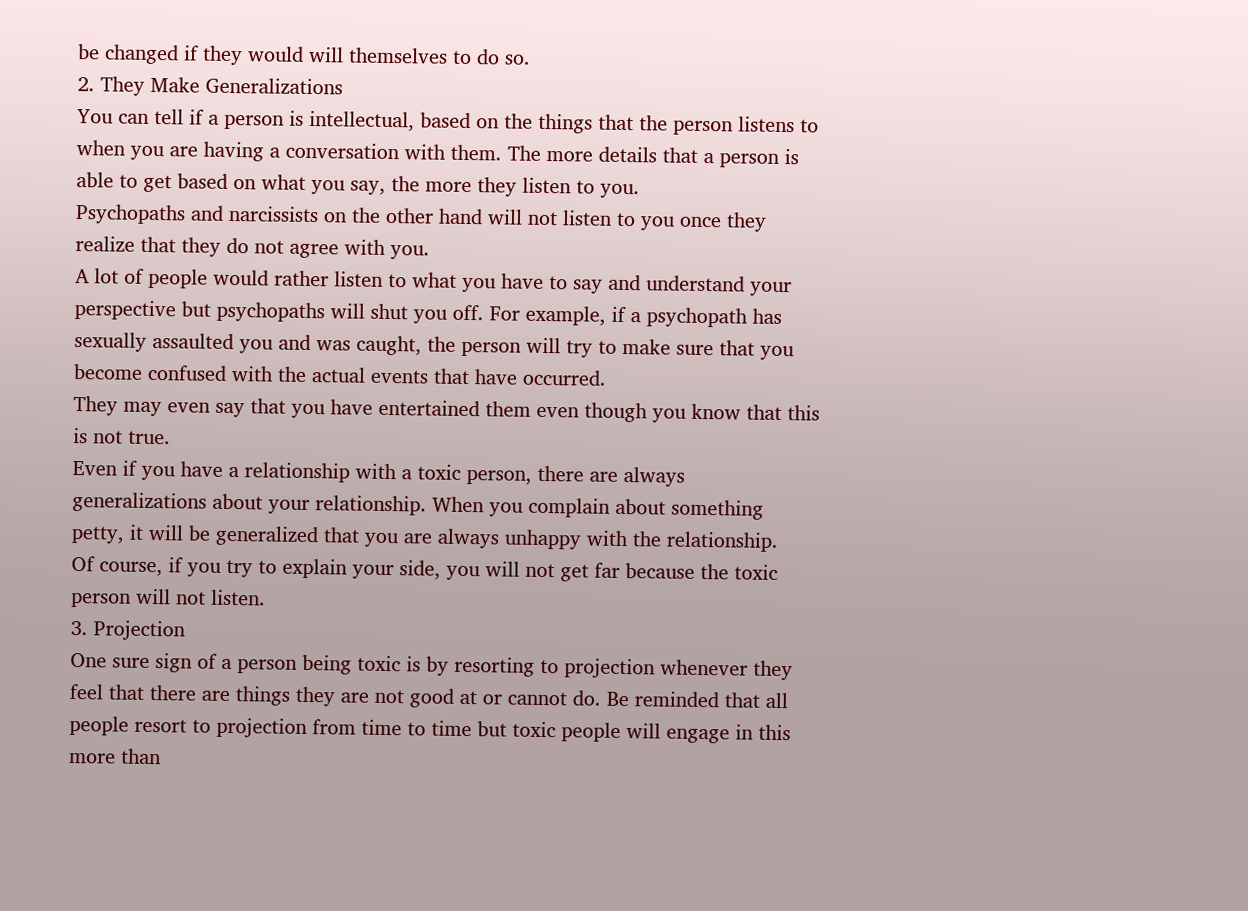be changed if they would will themselves to do so.
2. They Make Generalizations
You can tell if a person is intellectual, based on the things that the person listens to when you are having a conversation with them. The more details that a person is able to get based on what you say, the more they listen to you.
Psychopaths and narcissists on the other hand will not listen to you once they realize that they do not agree with you.
A lot of people would rather listen to what you have to say and understand your perspective but psychopaths will shut you off. For example, if a psychopath has sexually assaulted you and was caught, the person will try to make sure that you become confused with the actual events that have occurred.
They may even say that you have entertained them even though you know that this is not true.
Even if you have a relationship with a toxic person, there are always generalizations about your relationship. When you complain about something petty, it will be generalized that you are always unhappy with the relationship.
Of course, if you try to explain your side, you will not get far because the toxic person will not listen.
3. Projection
One sure sign of a person being toxic is by resorting to projection whenever they feel that there are things they are not good at or cannot do. Be reminded that all people resort to projection from time to time but toxic people will engage in this more than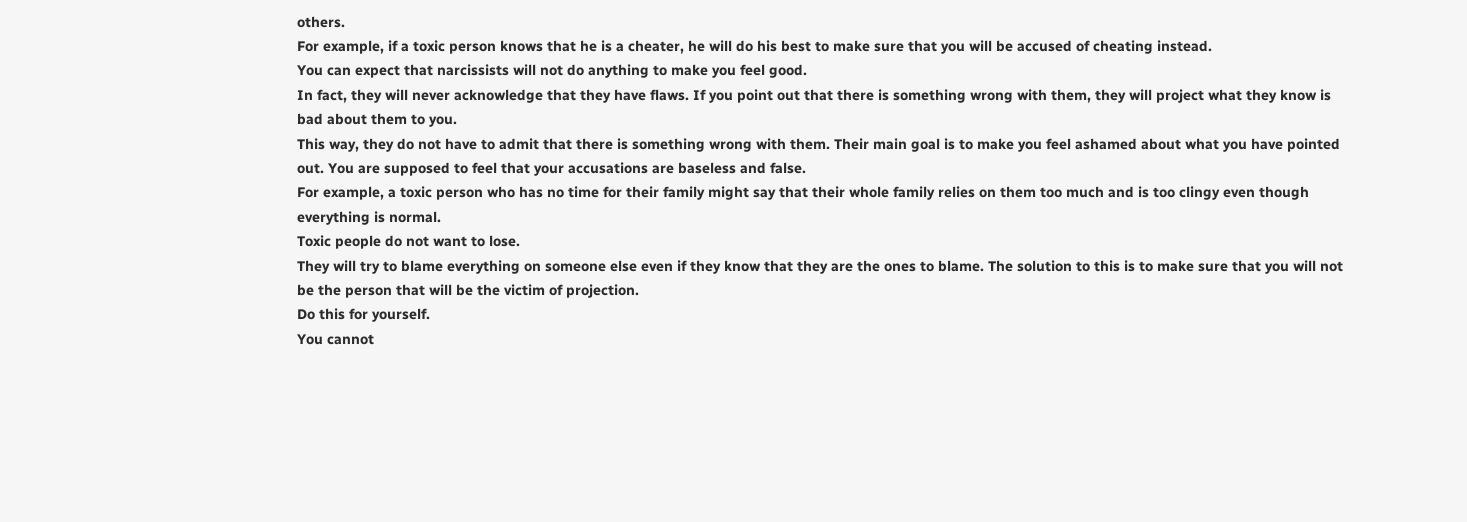others.
For example, if a toxic person knows that he is a cheater, he will do his best to make sure that you will be accused of cheating instead.
You can expect that narcissists will not do anything to make you feel good.
In fact, they will never acknowledge that they have flaws. If you point out that there is something wrong with them, they will project what they know is bad about them to you.
This way, they do not have to admit that there is something wrong with them. Their main goal is to make you feel ashamed about what you have pointed out. You are supposed to feel that your accusations are baseless and false.
For example, a toxic person who has no time for their family might say that their whole family relies on them too much and is too clingy even though everything is normal.
Toxic people do not want to lose.
They will try to blame everything on someone else even if they know that they are the ones to blame. The solution to this is to make sure that you will not be the person that will be the victim of projection.
Do this for yourself.
You cannot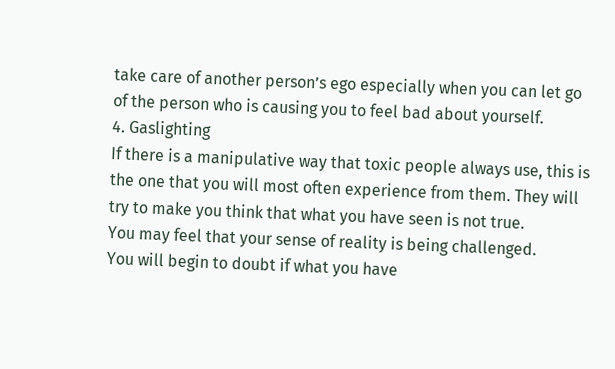take care of another person’s ego especially when you can let go of the person who is causing you to feel bad about yourself.
4. Gaslighting
If there is a manipulative way that toxic people always use, this is the one that you will most often experience from them. They will try to make you think that what you have seen is not true.
You may feel that your sense of reality is being challenged.
You will begin to doubt if what you have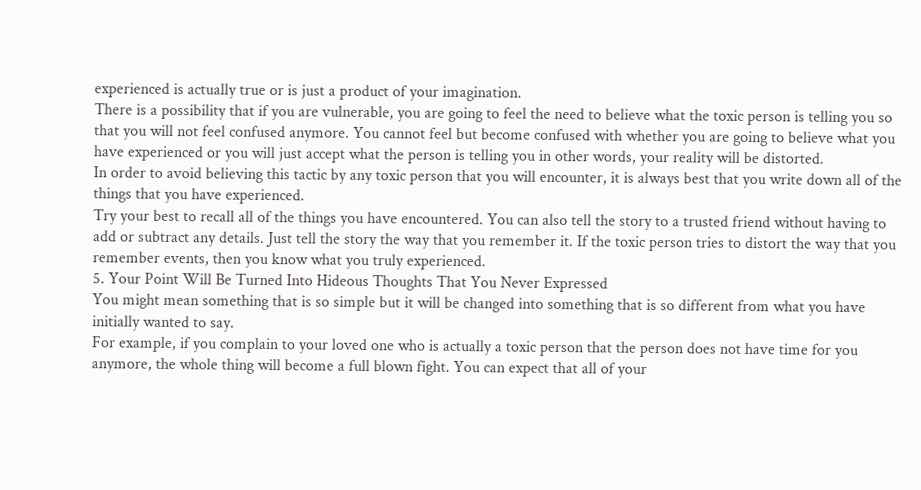experienced is actually true or is just a product of your imagination.
There is a possibility that if you are vulnerable, you are going to feel the need to believe what the toxic person is telling you so that you will not feel confused anymore. You cannot feel but become confused with whether you are going to believe what you have experienced or you will just accept what the person is telling you in other words, your reality will be distorted.
In order to avoid believing this tactic by any toxic person that you will encounter, it is always best that you write down all of the things that you have experienced.
Try your best to recall all of the things you have encountered. You can also tell the story to a trusted friend without having to add or subtract any details. Just tell the story the way that you remember it. If the toxic person tries to distort the way that you remember events, then you know what you truly experienced.
5. Your Point Will Be Turned Into Hideous Thoughts That You Never Expressed
You might mean something that is so simple but it will be changed into something that is so different from what you have initially wanted to say.
For example, if you complain to your loved one who is actually a toxic person that the person does not have time for you anymore, the whole thing will become a full blown fight. You can expect that all of your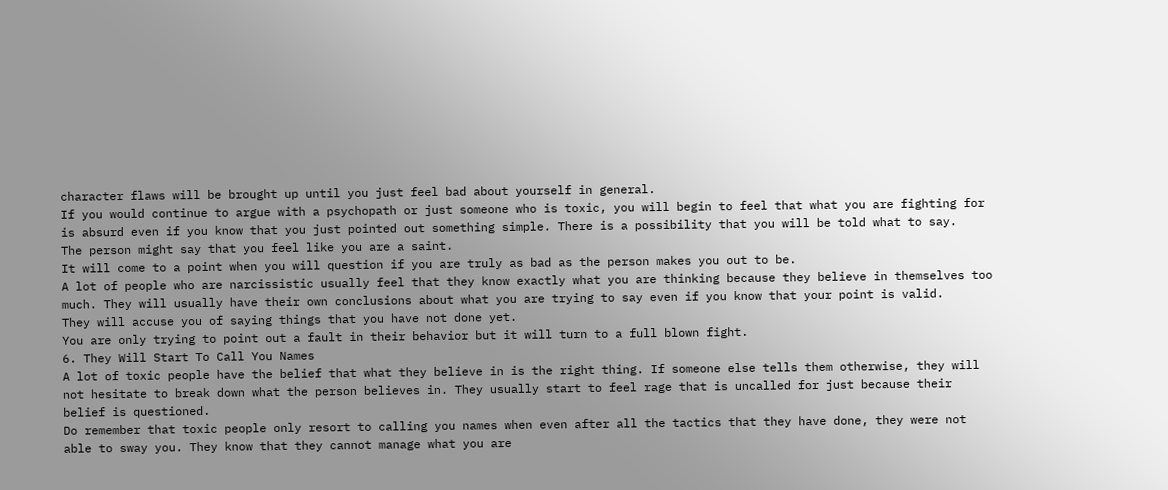character flaws will be brought up until you just feel bad about yourself in general.
If you would continue to argue with a psychopath or just someone who is toxic, you will begin to feel that what you are fighting for is absurd even if you know that you just pointed out something simple. There is a possibility that you will be told what to say.
The person might say that you feel like you are a saint.
It will come to a point when you will question if you are truly as bad as the person makes you out to be.
A lot of people who are narcissistic usually feel that they know exactly what you are thinking because they believe in themselves too much. They will usually have their own conclusions about what you are trying to say even if you know that your point is valid.
They will accuse you of saying things that you have not done yet.
You are only trying to point out a fault in their behavior but it will turn to a full blown fight.
6. They Will Start To Call You Names
A lot of toxic people have the belief that what they believe in is the right thing. If someone else tells them otherwise, they will not hesitate to break down what the person believes in. They usually start to feel rage that is uncalled for just because their belief is questioned.
Do remember that toxic people only resort to calling you names when even after all the tactics that they have done, they were not able to sway you. They know that they cannot manage what you are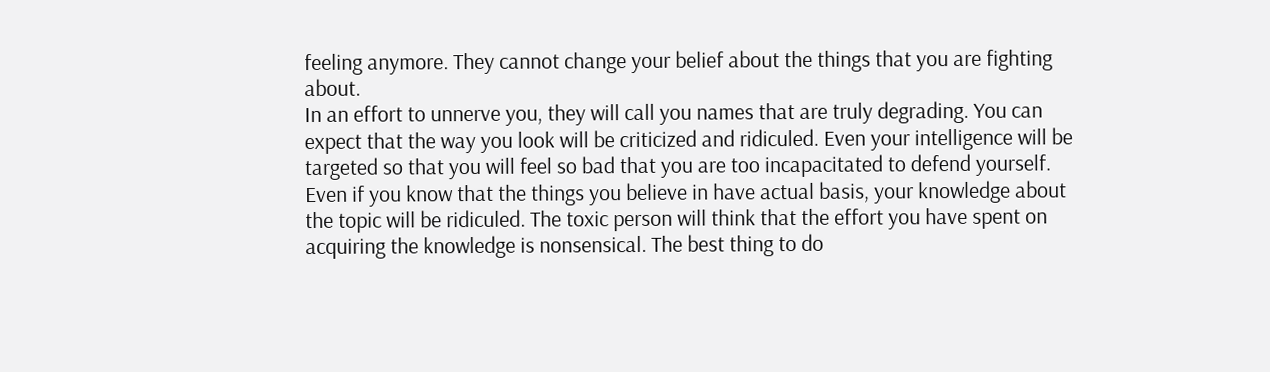feeling anymore. They cannot change your belief about the things that you are fighting about.
In an effort to unnerve you, they will call you names that are truly degrading. You can expect that the way you look will be criticized and ridiculed. Even your intelligence will be targeted so that you will feel so bad that you are too incapacitated to defend yourself.
Even if you know that the things you believe in have actual basis, your knowledge about the topic will be ridiculed. The toxic person will think that the effort you have spent on acquiring the knowledge is nonsensical. The best thing to do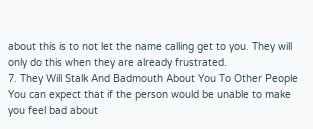about this is to not let the name calling get to you. They will only do this when they are already frustrated.
7. They Will Stalk And Badmouth About You To Other People
You can expect that if the person would be unable to make you feel bad about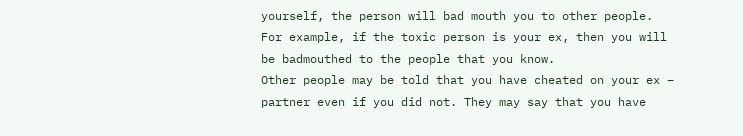yourself, the person will bad mouth you to other people.
For example, if the toxic person is your ex, then you will be badmouthed to the people that you know.
Other people may be told that you have cheated on your ex – partner even if you did not. They may say that you have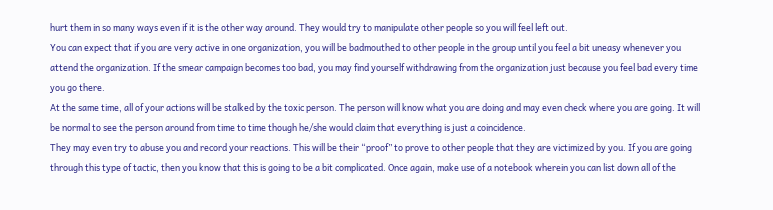hurt them in so many ways even if it is the other way around. They would try to manipulate other people so you will feel left out.
You can expect that if you are very active in one organization, you will be badmouthed to other people in the group until you feel a bit uneasy whenever you attend the organization. If the smear campaign becomes too bad, you may find yourself withdrawing from the organization just because you feel bad every time you go there.
At the same time, all of your actions will be stalked by the toxic person. The person will know what you are doing and may even check where you are going. It will be normal to see the person around from time to time though he/she would claim that everything is just a coincidence.
They may even try to abuse you and record your reactions. This will be their “proof” to prove to other people that they are victimized by you. If you are going through this type of tactic, then you know that this is going to be a bit complicated. Once again, make use of a notebook wherein you can list down all of the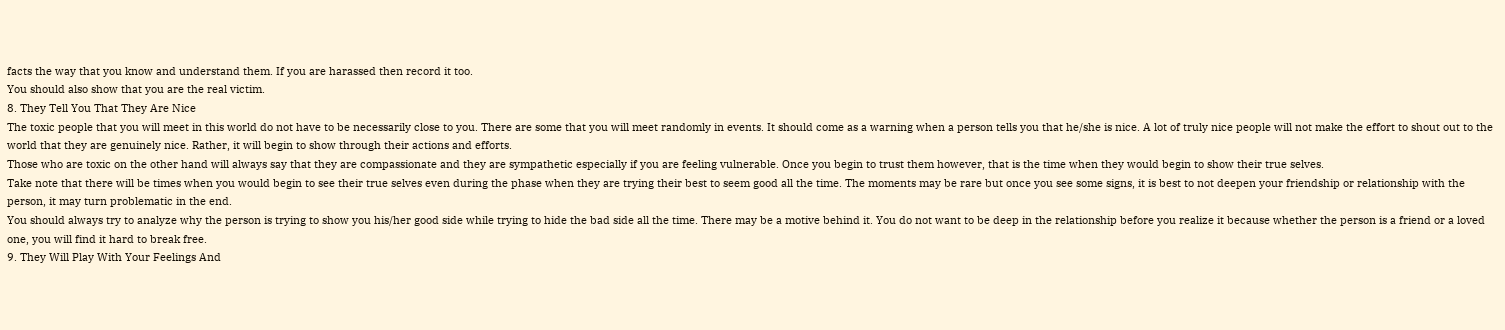facts the way that you know and understand them. If you are harassed then record it too.
You should also show that you are the real victim.
8. They Tell You That They Are Nice
The toxic people that you will meet in this world do not have to be necessarily close to you. There are some that you will meet randomly in events. It should come as a warning when a person tells you that he/she is nice. A lot of truly nice people will not make the effort to shout out to the world that they are genuinely nice. Rather, it will begin to show through their actions and efforts.
Those who are toxic on the other hand will always say that they are compassionate and they are sympathetic especially if you are feeling vulnerable. Once you begin to trust them however, that is the time when they would begin to show their true selves.
Take note that there will be times when you would begin to see their true selves even during the phase when they are trying their best to seem good all the time. The moments may be rare but once you see some signs, it is best to not deepen your friendship or relationship with the person, it may turn problematic in the end.
You should always try to analyze why the person is trying to show you his/her good side while trying to hide the bad side all the time. There may be a motive behind it. You do not want to be deep in the relationship before you realize it because whether the person is a friend or a loved one, you will find it hard to break free.
9. They Will Play With Your Feelings And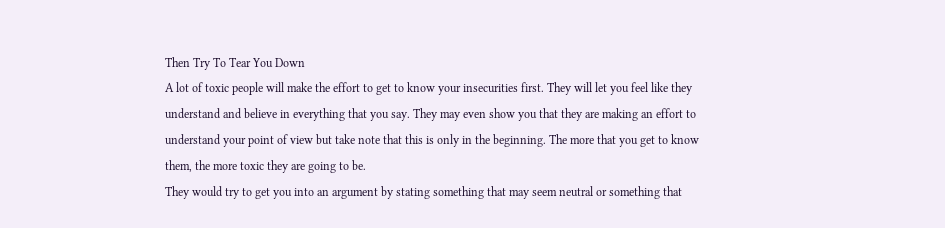Then Try To Tear You Down
A lot of toxic people will make the effort to get to know your insecurities first. They will let you feel like they understand and believe in everything that you say. They may even show you that they are making an effort to understand your point of view but take note that this is only in the beginning. The more that you get to know them, the more toxic they are going to be.
They would try to get you into an argument by stating something that may seem neutral or something that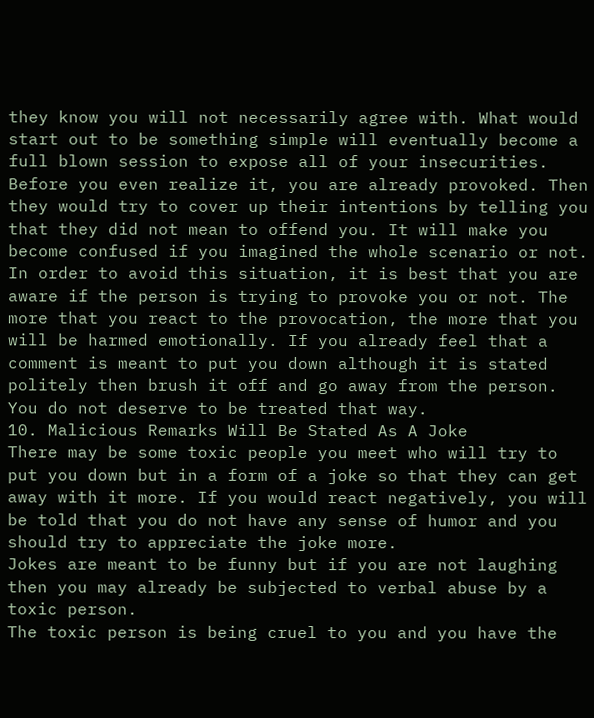they know you will not necessarily agree with. What would start out to be something simple will eventually become a full blown session to expose all of your insecurities. Before you even realize it, you are already provoked. Then they would try to cover up their intentions by telling you that they did not mean to offend you. It will make you become confused if you imagined the whole scenario or not.
In order to avoid this situation, it is best that you are aware if the person is trying to provoke you or not. The more that you react to the provocation, the more that you will be harmed emotionally. If you already feel that a comment is meant to put you down although it is stated politely then brush it off and go away from the person. You do not deserve to be treated that way.
10. Malicious Remarks Will Be Stated As A Joke
There may be some toxic people you meet who will try to put you down but in a form of a joke so that they can get away with it more. If you would react negatively, you will be told that you do not have any sense of humor and you should try to appreciate the joke more.
Jokes are meant to be funny but if you are not laughing then you may already be subjected to verbal abuse by a toxic person.
The toxic person is being cruel to you and you have the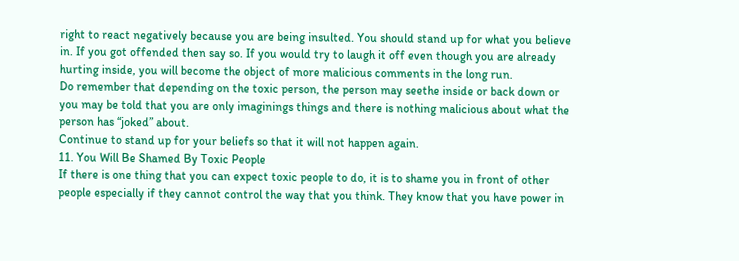right to react negatively because you are being insulted. You should stand up for what you believe in. If you got offended then say so. If you would try to laugh it off even though you are already hurting inside, you will become the object of more malicious comments in the long run.
Do remember that depending on the toxic person, the person may seethe inside or back down or you may be told that you are only imaginings things and there is nothing malicious about what the person has “joked” about.
Continue to stand up for your beliefs so that it will not happen again.
11. You Will Be Shamed By Toxic People
If there is one thing that you can expect toxic people to do, it is to shame you in front of other people especially if they cannot control the way that you think. They know that you have power in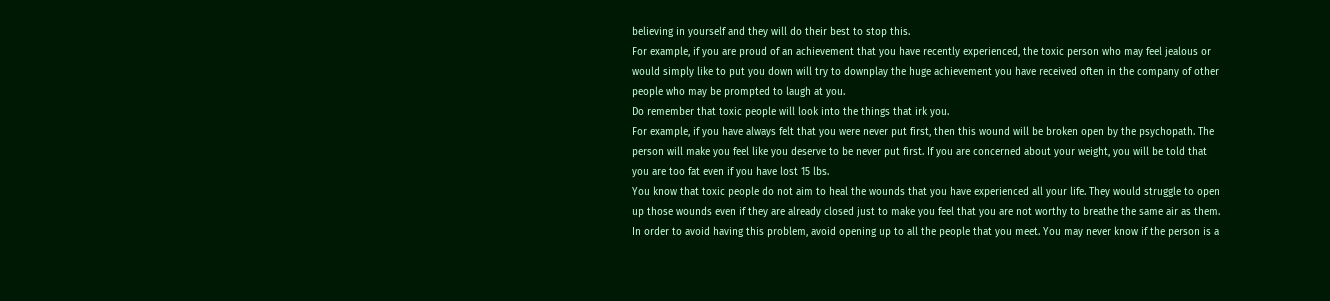believing in yourself and they will do their best to stop this.
For example, if you are proud of an achievement that you have recently experienced, the toxic person who may feel jealous or would simply like to put you down will try to downplay the huge achievement you have received often in the company of other people who may be prompted to laugh at you.
Do remember that toxic people will look into the things that irk you.
For example, if you have always felt that you were never put first, then this wound will be broken open by the psychopath. The person will make you feel like you deserve to be never put first. If you are concerned about your weight, you will be told that you are too fat even if you have lost 15 lbs.
You know that toxic people do not aim to heal the wounds that you have experienced all your life. They would struggle to open up those wounds even if they are already closed just to make you feel that you are not worthy to breathe the same air as them.
In order to avoid having this problem, avoid opening up to all the people that you meet. You may never know if the person is a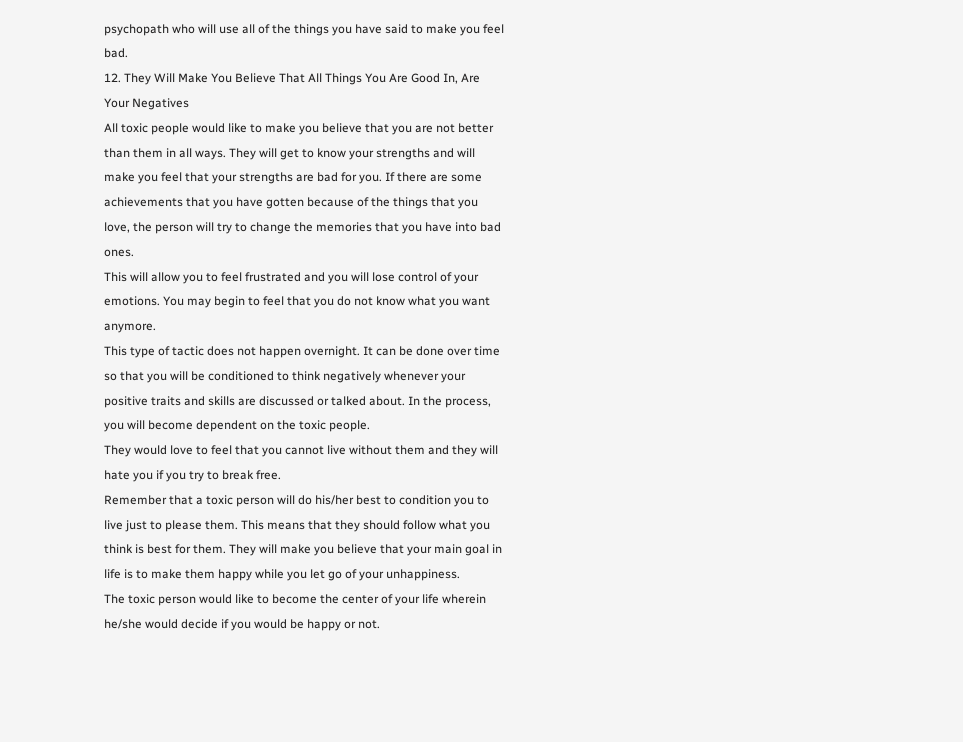psychopath who will use all of the things you have said to make you feel bad.
12. They Will Make You Believe That All Things You Are Good In, Are Your Negatives
All toxic people would like to make you believe that you are not better than them in all ways. They will get to know your strengths and will make you feel that your strengths are bad for you. If there are some achievements that you have gotten because of the things that you love, the person will try to change the memories that you have into bad ones.
This will allow you to feel frustrated and you will lose control of your emotions. You may begin to feel that you do not know what you want anymore.
This type of tactic does not happen overnight. It can be done over time so that you will be conditioned to think negatively whenever your positive traits and skills are discussed or talked about. In the process, you will become dependent on the toxic people.
They would love to feel that you cannot live without them and they will hate you if you try to break free.
Remember that a toxic person will do his/her best to condition you to live just to please them. This means that they should follow what you think is best for them. They will make you believe that your main goal in life is to make them happy while you let go of your unhappiness.
The toxic person would like to become the center of your life wherein he/she would decide if you would be happy or not.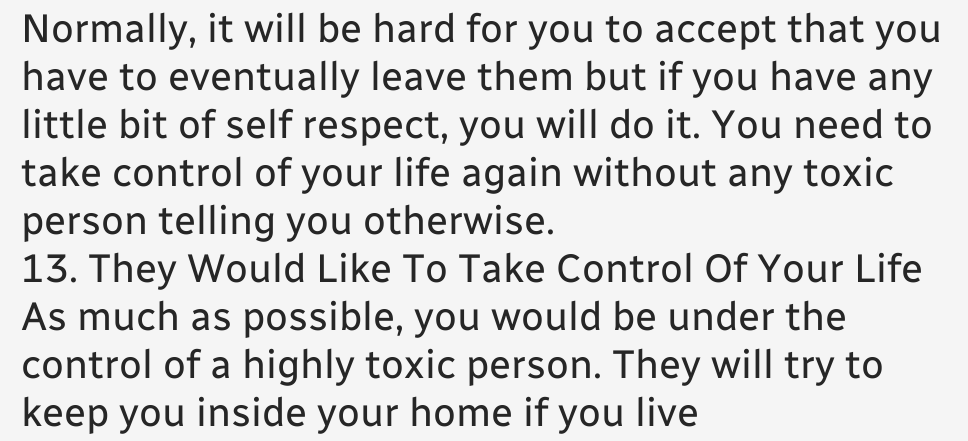Normally, it will be hard for you to accept that you have to eventually leave them but if you have any little bit of self respect, you will do it. You need to take control of your life again without any toxic person telling you otherwise.
13. They Would Like To Take Control Of Your Life
As much as possible, you would be under the control of a highly toxic person. They will try to keep you inside your home if you live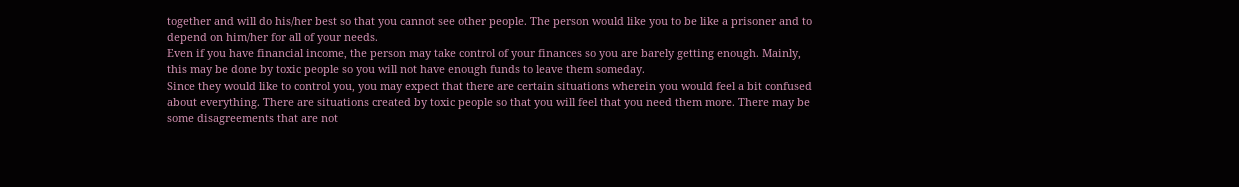together and will do his/her best so that you cannot see other people. The person would like you to be like a prisoner and to depend on him/her for all of your needs.
Even if you have financial income, the person may take control of your finances so you are barely getting enough. Mainly, this may be done by toxic people so you will not have enough funds to leave them someday.
Since they would like to control you, you may expect that there are certain situations wherein you would feel a bit confused about everything. There are situations created by toxic people so that you will feel that you need them more. There may be some disagreements that are not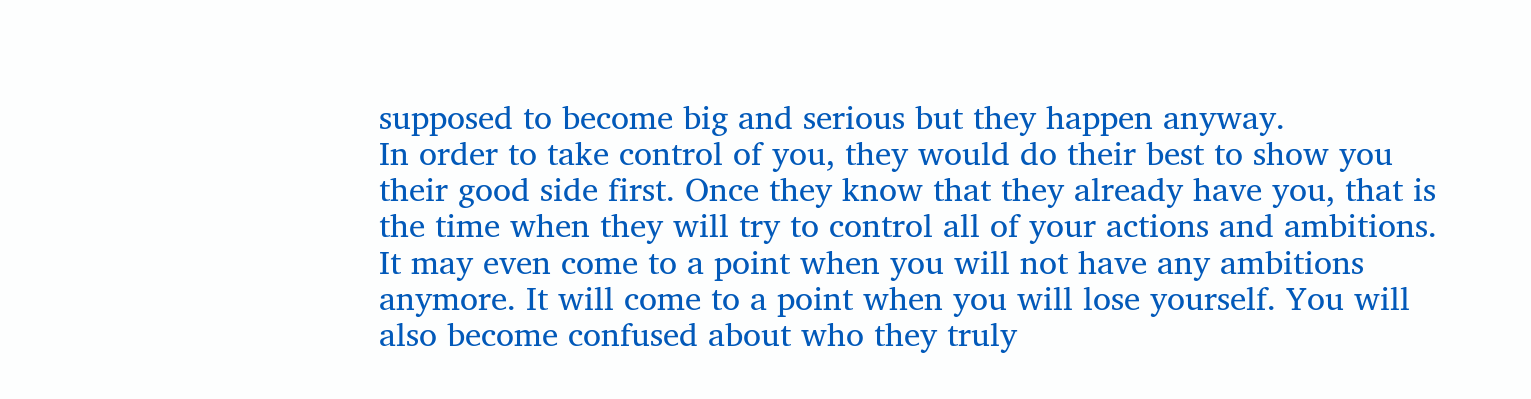supposed to become big and serious but they happen anyway.
In order to take control of you, they would do their best to show you their good side first. Once they know that they already have you, that is the time when they will try to control all of your actions and ambitions. It may even come to a point when you will not have any ambitions anymore. It will come to a point when you will lose yourself. You will also become confused about who they truly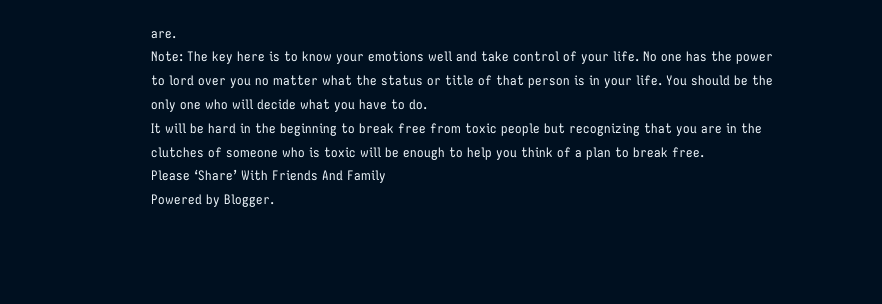are.
Note: The key here is to know your emotions well and take control of your life. No one has the power to lord over you no matter what the status or title of that person is in your life. You should be the only one who will decide what you have to do.
It will be hard in the beginning to break free from toxic people but recognizing that you are in the clutches of someone who is toxic will be enough to help you think of a plan to break free.
Please ‘Share’ With Friends And Family
Powered by Blogger.